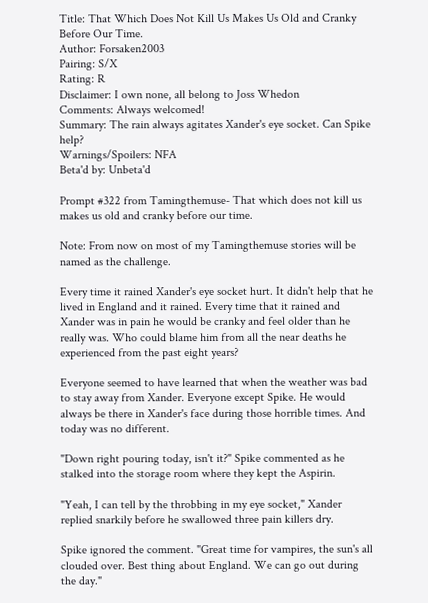Title: That Which Does Not Kill Us Makes Us Old and Cranky Before Our Time.
Author: Forsaken2003
Pairing: S/X
Rating: R
Disclaimer: I own none, all belong to Joss Whedon
Comments: Always welcomed!
Summary: The rain always agitates Xander's eye socket. Can Spike help?
Warnings/Spoilers: NFA
Beta'd by: Unbeta'd

Prompt #322 from Tamingthemuse- That which does not kill us makes us old and cranky before our time.

Note: From now on most of my Tamingthemuse stories will be named as the challenge.

Every time it rained Xander's eye socket hurt. It didn't help that he lived in England and it rained. Every time that it rained and Xander was in pain he would be cranky and feel older than he really was. Who could blame him from all the near deaths he experienced from the past eight years?

Everyone seemed to have learned that when the weather was bad to stay away from Xander. Everyone except Spike. He would always be there in Xander's face during those horrible times. And today was no different.

"Down right pouring today, isn't it?" Spike commented as he stalked into the storage room where they kept the Aspirin.

"Yeah, I can tell by the throbbing in my eye socket," Xander replied snarkily before he swallowed three pain killers dry.

Spike ignored the comment. "Great time for vampires, the sun's all clouded over. Best thing about England. We can go out during the day."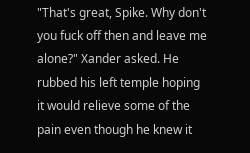"That's great, Spike. Why don't you fuck off then and leave me alone?" Xander asked. He rubbed his left temple hoping it would relieve some of the pain even though he knew it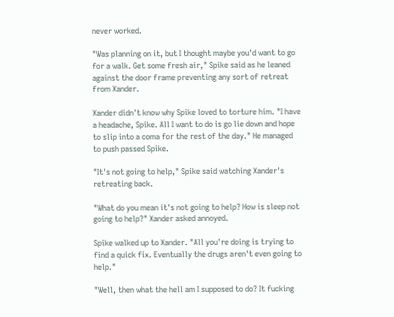never worked.

"Was planning on it, but I thought maybe you'd want to go for a walk. Get some fresh air," Spike said as he leaned against the door frame preventing any sort of retreat from Xander.

Xander didn't know why Spike loved to torture him. "I have a headache, Spike. All I want to do is go lie down and hope to slip into a coma for the rest of the day." He managed to push passed Spike.

"It's not going to help," Spike said watching Xander's retreating back.

"What do you mean it's not going to help? How is sleep not going to help?" Xander asked annoyed.

Spike walked up to Xander. "All you're doing is trying to find a quick fix. Eventually the drugs aren't even going to help."

"Well, then what the hell am I supposed to do? It fucking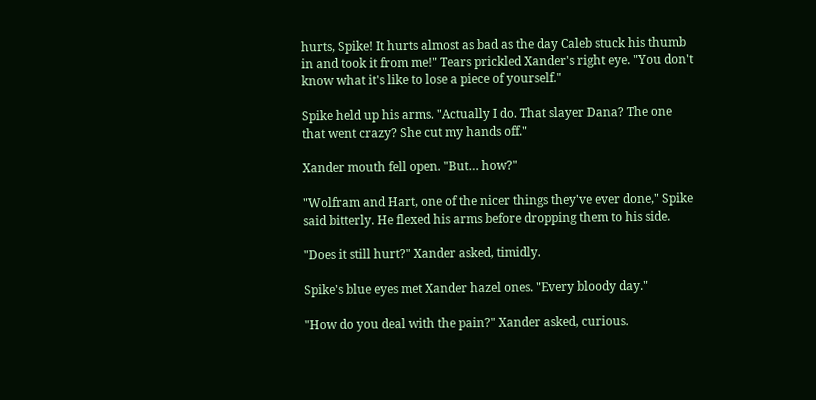hurts, Spike! It hurts almost as bad as the day Caleb stuck his thumb in and took it from me!" Tears prickled Xander's right eye. "You don't know what it's like to lose a piece of yourself."

Spike held up his arms. "Actually I do. That slayer Dana? The one that went crazy? She cut my hands off."

Xander mouth fell open. "But… how?"

"Wolfram and Hart, one of the nicer things they've ever done," Spike said bitterly. He flexed his arms before dropping them to his side.

"Does it still hurt?" Xander asked, timidly.

Spike's blue eyes met Xander hazel ones. "Every bloody day."

"How do you deal with the pain?" Xander asked, curious.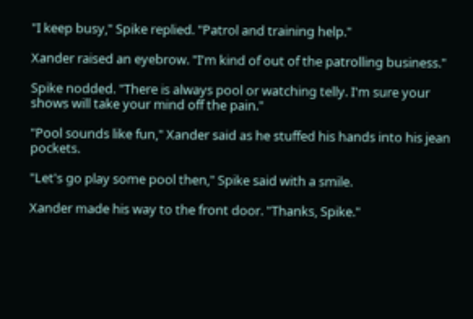"I keep busy," Spike replied. "Patrol and training help."

Xander raised an eyebrow. "I'm kind of out of the patrolling business."

Spike nodded. "There is always pool or watching telly. I'm sure your shows will take your mind off the pain."

"Pool sounds like fun," Xander said as he stuffed his hands into his jean pockets.

"Let's go play some pool then," Spike said with a smile.

Xander made his way to the front door. "Thanks, Spike."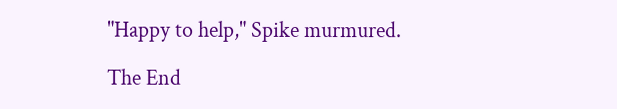"Happy to help," Spike murmured.

The End